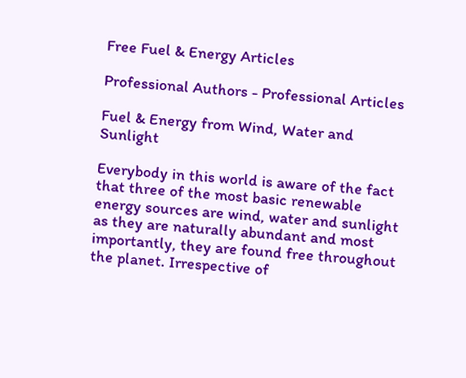Free Fuel & Energy Articles

Professional Authors - Professional Articles

Fuel & Energy from Wind, Water and Sunlight

Everybody in this world is aware of the fact that three of the most basic renewable energy sources are wind, water and sunlight as they are naturally abundant and most importantly, they are found free throughout the planet. Irrespective of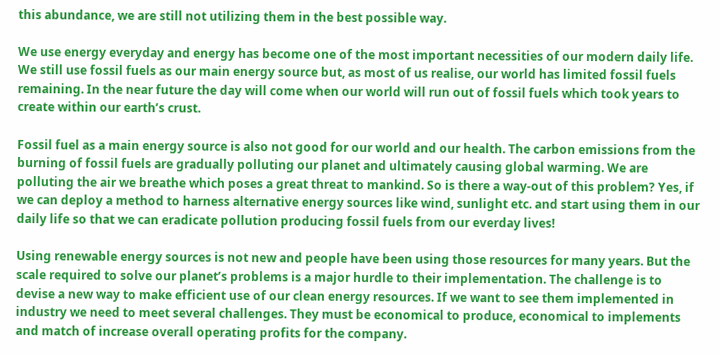this abundance, we are still not utilizing them in the best possible way.

We use energy everyday and energy has become one of the most important necessities of our modern daily life. We still use fossil fuels as our main energy source but, as most of us realise, our world has limited fossil fuels remaining. In the near future the day will come when our world will run out of fossil fuels which took years to create within our earth’s crust.

Fossil fuel as a main energy source is also not good for our world and our health. The carbon emissions from the burning of fossil fuels are gradually polluting our planet and ultimately causing global warming. We are polluting the air we breathe which poses a great threat to mankind. So is there a way-out of this problem? Yes, if we can deploy a method to harness alternative energy sources like wind, sunlight etc. and start using them in our daily life so that we can eradicate pollution producing fossil fuels from our everday lives!

Using renewable energy sources is not new and people have been using those resources for many years. But the scale required to solve our planet’s problems is a major hurdle to their implementation. The challenge is to devise a new way to make efficient use of our clean energy resources. If we want to see them implemented in industry we need to meet several challenges. They must be economical to produce, economical to implements and match of increase overall operating profits for the company.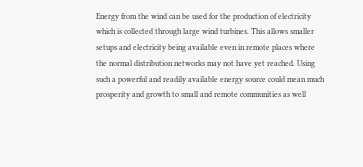Energy from the wind can be used for the production of electricity which is collected through large wind turbines. This allows smaller setups and electricity being available even in remote places where the normal distribution networks may not have yet reached. Using such a powerful and readily available energy source could mean much prosperity and growth to small and remote communities as well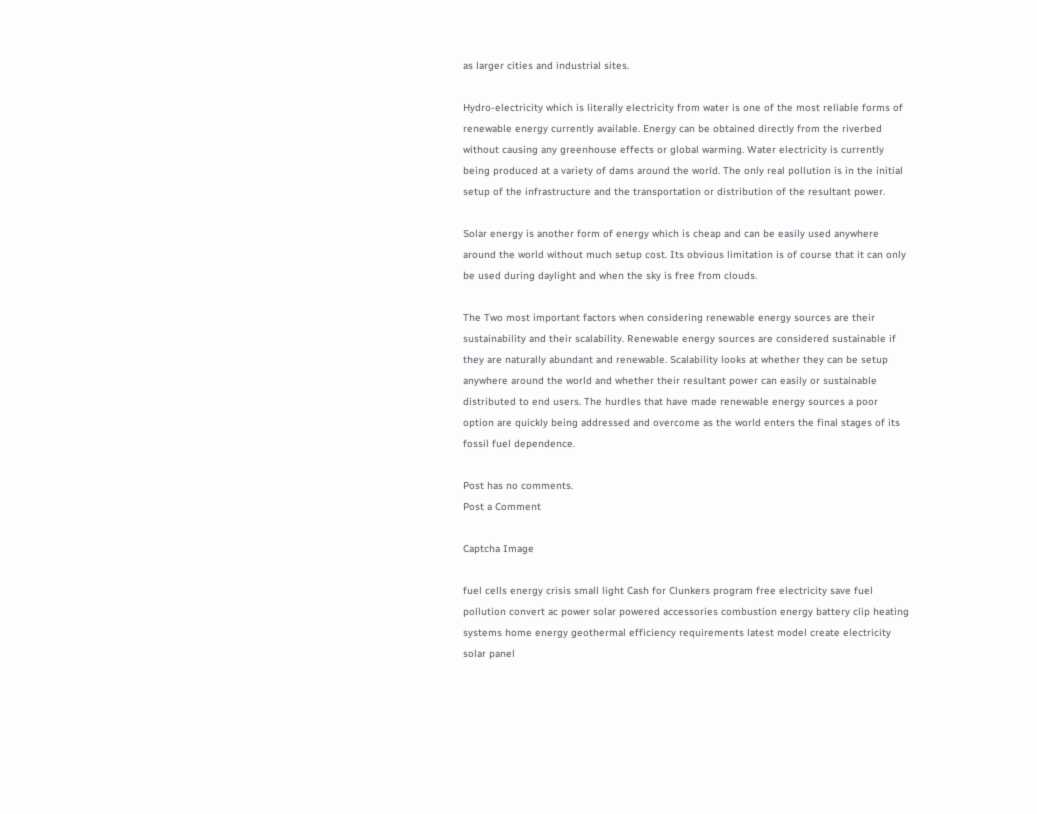as larger cities and industrial sites.

Hydro-electricity which is literally electricity from water is one of the most reliable forms of renewable energy currently available. Energy can be obtained directly from the riverbed without causing any greenhouse effects or global warming. Water electricity is currently being produced at a variety of dams around the world. The only real pollution is in the initial setup of the infrastructure and the transportation or distribution of the resultant power.

Solar energy is another form of energy which is cheap and can be easily used anywhere around the world without much setup cost. Its obvious limitation is of course that it can only be used during daylight and when the sky is free from clouds.

The Two most important factors when considering renewable energy sources are their sustainability and their scalability. Renewable energy sources are considered sustainable if they are naturally abundant and renewable. Scalability looks at whether they can be setup anywhere around the world and whether their resultant power can easily or sustainable distributed to end users. The hurdles that have made renewable energy sources a poor option are quickly being addressed and overcome as the world enters the final stages of its fossil fuel dependence.

Post has no comments.
Post a Comment

Captcha Image

fuel cells energy crisis small light Cash for Clunkers program free electricity save fuel pollution convert ac power solar powered accessories combustion energy battery clip heating systems home energy geothermal efficiency requirements latest model create electricity solar panel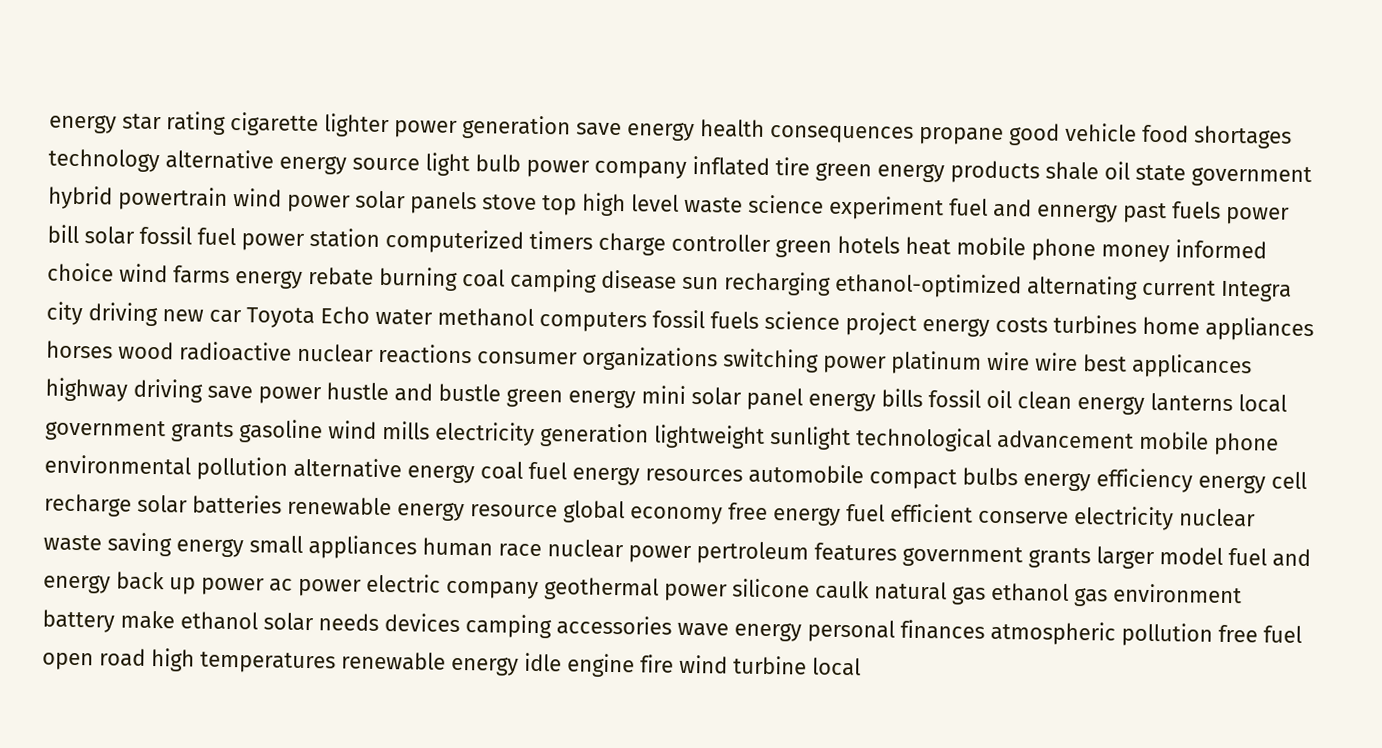energy star rating cigarette lighter power generation save energy health consequences propane good vehicle food shortages technology alternative energy source light bulb power company inflated tire green energy products shale oil state government hybrid powertrain wind power solar panels stove top high level waste science experiment fuel and ennergy past fuels power bill solar fossil fuel power station computerized timers charge controller green hotels heat mobile phone money informed choice wind farms energy rebate burning coal camping disease sun recharging ethanol-optimized alternating current Integra city driving new car Toyota Echo water methanol computers fossil fuels science project energy costs turbines home appliances horses wood radioactive nuclear reactions consumer organizations switching power platinum wire wire best applicances highway driving save power hustle and bustle green energy mini solar panel energy bills fossil oil clean energy lanterns local government grants gasoline wind mills electricity generation lightweight sunlight technological advancement mobile phone environmental pollution alternative energy coal fuel energy resources automobile compact bulbs energy efficiency energy cell recharge solar batteries renewable energy resource global economy free energy fuel efficient conserve electricity nuclear waste saving energy small appliances human race nuclear power pertroleum features government grants larger model fuel and energy back up power ac power electric company geothermal power silicone caulk natural gas ethanol gas environment battery make ethanol solar needs devices camping accessories wave energy personal finances atmospheric pollution free fuel open road high temperatures renewable energy idle engine fire wind turbine local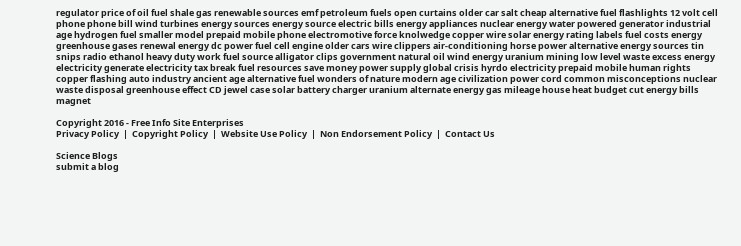regulator price of oil fuel shale gas renewable sources emf petroleum fuels open curtains older car salt cheap alternative fuel flashlights 12 volt cell phone phone bill wind turbines energy sources energy source electric bills energy appliances nuclear energy water powered generator industrial age hydrogen fuel smaller model prepaid mobile phone electromotive force knolwedge copper wire solar energy rating labels fuel costs energy greenhouse gases renewal energy dc power fuel cell engine older cars wire clippers air-conditioning horse power alternative energy sources tin snips radio ethanol heavy duty work fuel source alligator clips government natural oil wind energy uranium mining low level waste excess energy electricity generate electricity tax break fuel resources save money power supply global crisis hyrdo electricity prepaid mobile human rights copper flashing auto industry ancient age alternative fuel wonders of nature modern age civilization power cord common misconceptions nuclear waste disposal greenhouse effect CD jewel case solar battery charger uranium alternate energy gas mileage house heat budget cut energy bills magnet

Copyright 2016 - Free Info Site Enterprises
Privacy Policy  |  Copyright Policy  |  Website Use Policy  |  Non Endorsement Policy  |  Contact Us

Science Blogs
submit a blog